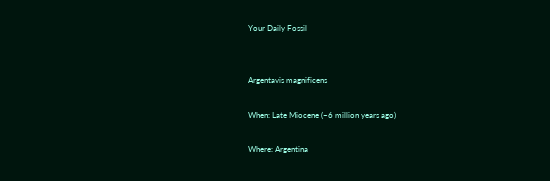Your Daily Fossil


Argentavis magnificens

When: Late Miocene (~6 million years ago)

Where: Argentina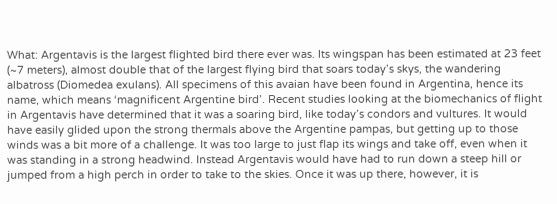What: Argentavis is the largest flighted bird there ever was. Its wingspan has been estimated at 23 feet (~7 meters), almost double that of the largest flying bird that soars today’s skys, the wandering albatross (Diomedea exulans). All specimens of this avaian have been found in Argentina, hence its name, which means ‘magnificent Argentine bird’. Recent studies looking at the biomechanics of flight in Argentavis have determined that it was a soaring bird, like today’s condors and vultures. It would have easily glided upon the strong thermals above the Argentine pampas, but getting up to those winds was a bit more of a challenge. It was too large to just flap its wings and take off, even when it was standing in a strong headwind. Instead Argentavis would have had to run down a steep hill or jumped from a high perch in order to take to the skies. Once it was up there, however, it is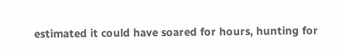estimated it could have soared for hours, hunting for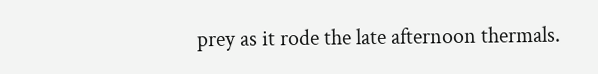prey as it rode the late afternoon thermals.